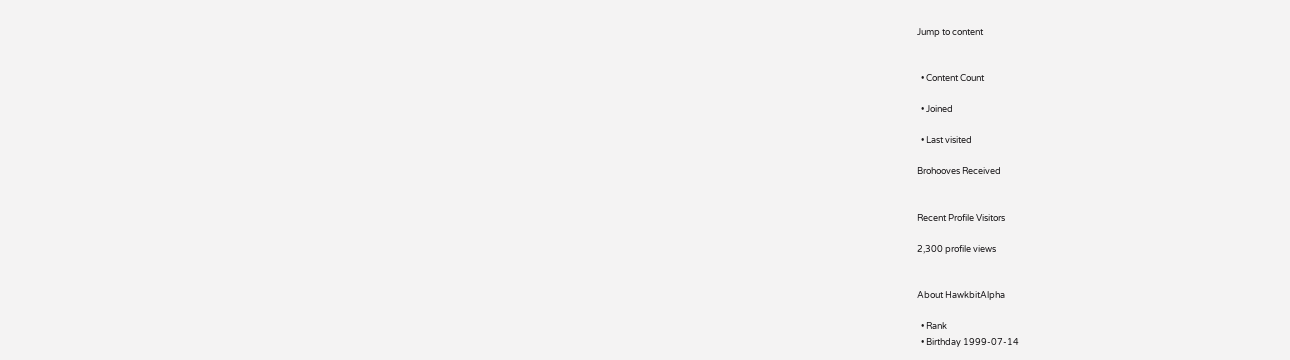Jump to content


  • Content Count

  • Joined

  • Last visited

Brohooves Received


Recent Profile Visitors

2,300 profile views


About HawkbitAlpha

  • Rank
  • Birthday 1999-07-14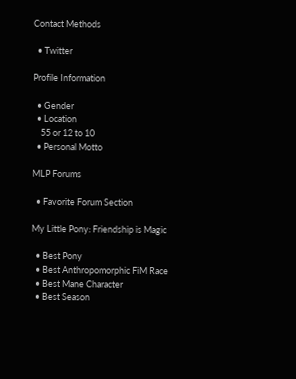Contact Methods

  • Twitter

Profile Information

  • Gender
  • Location
    55 or 12 to 10
  • Personal Motto

MLP Forums

  • Favorite Forum Section

My Little Pony: Friendship is Magic

  • Best Pony
  • Best Anthropomorphic FiM Race
  • Best Mane Character
  • Best Season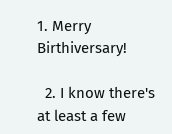1. Merry Birthiversary!

  2. I know there's at least a few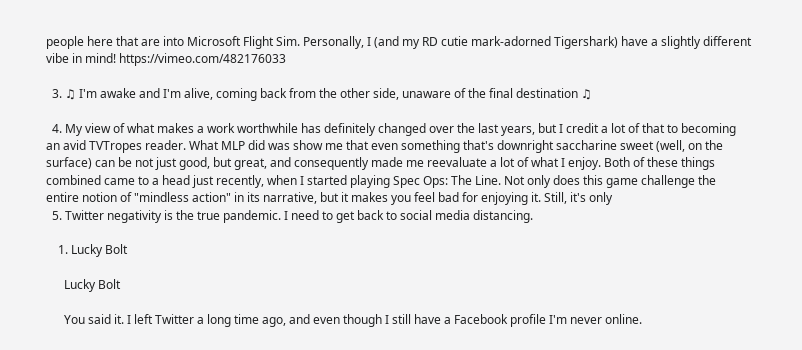people here that are into Microsoft Flight Sim. Personally, I (and my RD cutie mark-adorned Tigershark) have a slightly different vibe in mind! https://vimeo.com/482176033

  3. ♫ I'm awake and I'm alive, coming back from the other side, unaware of the final destination ♫

  4. My view of what makes a work worthwhile has definitely changed over the last years, but I credit a lot of that to becoming an avid TVTropes reader. What MLP did was show me that even something that's downright saccharine sweet (well, on the surface) can be not just good, but great, and consequently made me reevaluate a lot of what I enjoy. Both of these things combined came to a head just recently, when I started playing Spec Ops: The Line. Not only does this game challenge the entire notion of "mindless action" in its narrative, but it makes you feel bad for enjoying it. Still, it's only
  5. Twitter negativity is the true pandemic. I need to get back to social media distancing.

    1. Lucky Bolt

      Lucky Bolt

      You said it. I left Twitter a long time ago, and even though I still have a Facebook profile I'm never online.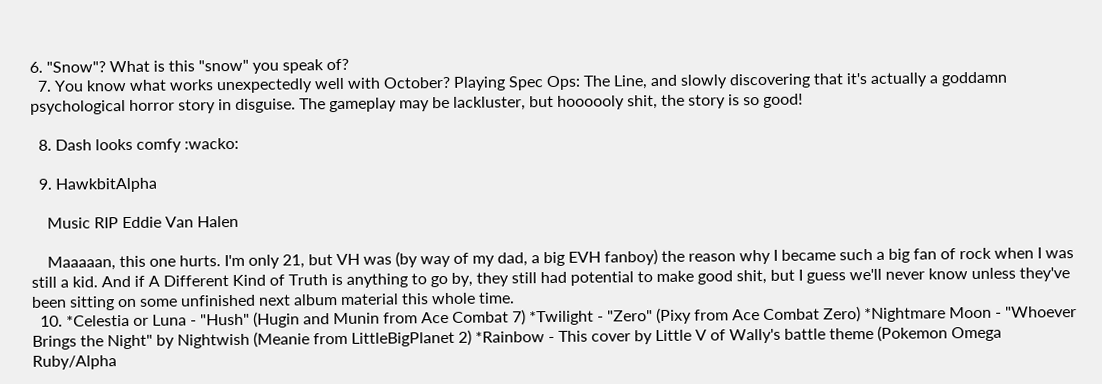6. "Snow"? What is this "snow" you speak of?
  7. You know what works unexpectedly well with October? Playing Spec Ops: The Line, and slowly discovering that it's actually a goddamn psychological horror story in disguise. The gameplay may be lackluster, but hoooooly shit, the story is so good!

  8. Dash looks comfy :wacko:

  9. HawkbitAlpha

    Music RIP Eddie Van Halen

    Maaaaan, this one hurts. I'm only 21, but VH was (by way of my dad, a big EVH fanboy) the reason why I became such a big fan of rock when I was still a kid. And if A Different Kind of Truth is anything to go by, they still had potential to make good shit, but I guess we'll never know unless they've been sitting on some unfinished next album material this whole time.
  10. *Celestia or Luna - "Hush" (Hugin and Munin from Ace Combat 7) *Twilight - "Zero" (Pixy from Ace Combat Zero) *Nightmare Moon - "Whoever Brings the Night" by Nightwish (Meanie from LittleBigPlanet 2) *Rainbow - This cover by Little V of Wally's battle theme (Pokemon Omega Ruby/Alpha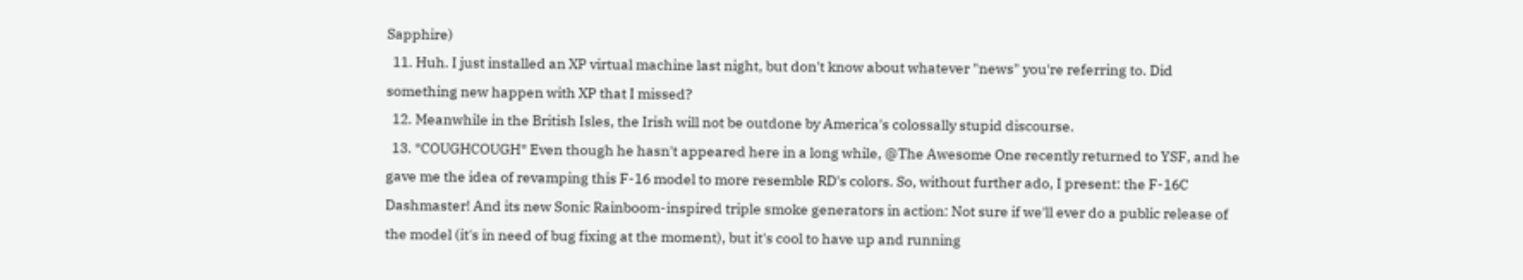Sapphire)
  11. Huh. I just installed an XP virtual machine last night, but don't know about whatever "news" you're referring to. Did something new happen with XP that I missed?
  12. Meanwhile in the British Isles, the Irish will not be outdone by America's colossally stupid discourse.
  13. *COUGHCOUGH* Even though he hasn't appeared here in a long while, @The Awesome One recently returned to YSF, and he gave me the idea of revamping this F-16 model to more resemble RD's colors. So, without further ado, I present: the F-16C Dashmaster! And its new Sonic Rainboom-inspired triple smoke generators in action: Not sure if we'll ever do a public release of the model (it's in need of bug fixing at the moment), but it's cool to have up and running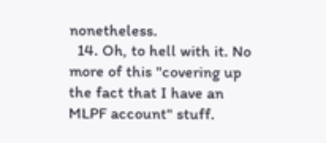nonetheless.
  14. Oh, to hell with it. No more of this "covering up the fact that I have an MLPF account" stuff.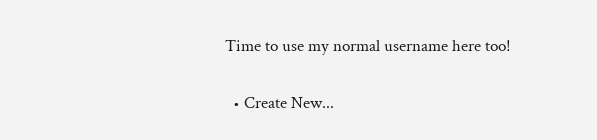Time to use my normal username here too!

  • Create New...